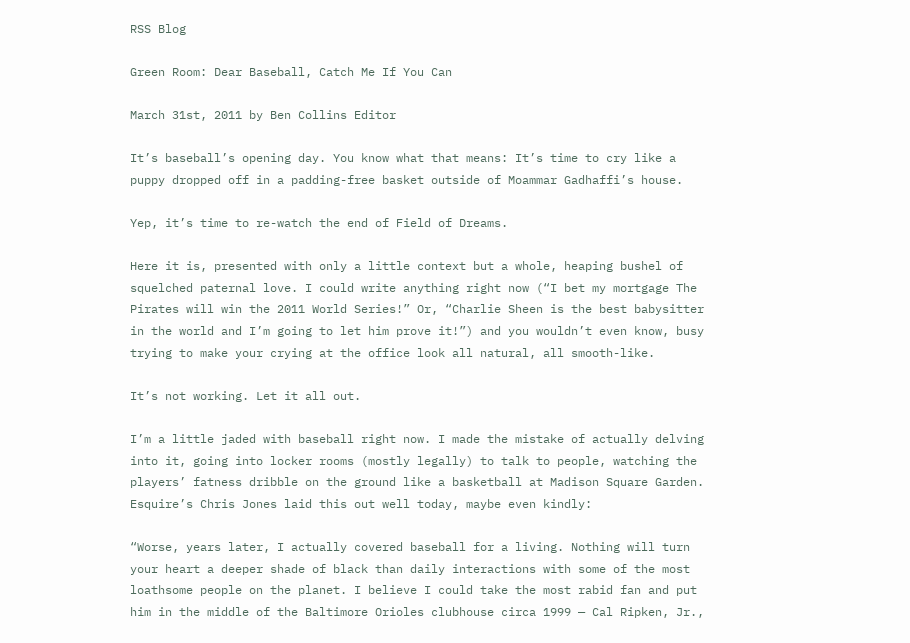RSS Blog

Green Room: Dear Baseball, Catch Me If You Can

March 31st, 2011 by Ben Collins Editor

It’s baseball’s opening day. You know what that means: It’s time to cry like a puppy dropped off in a padding-free basket outside of Moammar Gadhaffi’s house.

Yep, it’s time to re-watch the end of Field of Dreams.

Here it is, presented with only a little context but a whole, heaping bushel of squelched paternal love. I could write anything right now (“I bet my mortgage The Pirates will win the 2011 World Series!” Or, “Charlie Sheen is the best babysitter in the world and I’m going to let him prove it!”) and you wouldn’t even know, busy trying to make your crying at the office look all natural, all smooth-like.

It’s not working. Let it all out.

I’m a little jaded with baseball right now. I made the mistake of actually delving into it, going into locker rooms (mostly legally) to talk to people, watching the players’ fatness dribble on the ground like a basketball at Madison Square Garden. Esquire’s Chris Jones laid this out well today, maybe even kindly:

“Worse, years later, I actually covered baseball for a living. Nothing will turn your heart a deeper shade of black than daily interactions with some of the most loathsome people on the planet. I believe I could take the most rabid fan and put him in the middle of the Baltimore Orioles clubhouse circa 1999 — Cal Ripken, Jr.,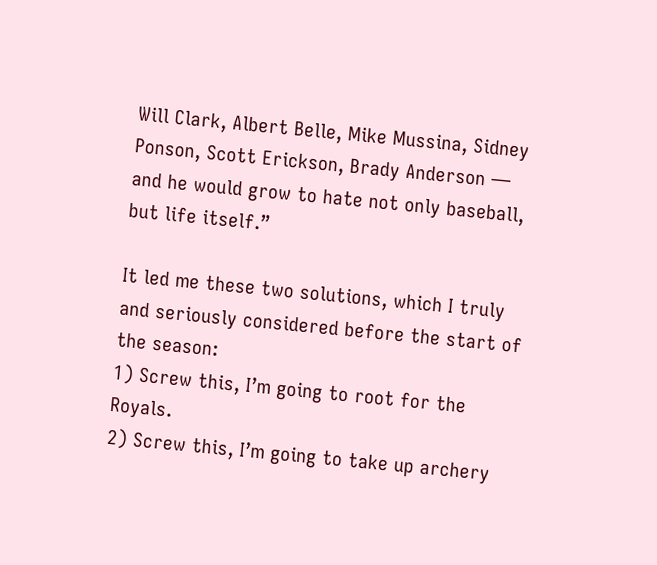Will Clark, Albert Belle, Mike Mussina, Sidney Ponson, Scott Erickson, Brady Anderson — and he would grow to hate not only baseball, but life itself.”

It led me these two solutions, which I truly and seriously considered before the start of the season:
1) Screw this, I’m going to root for the Royals.
2) Screw this, I’m going to take up archery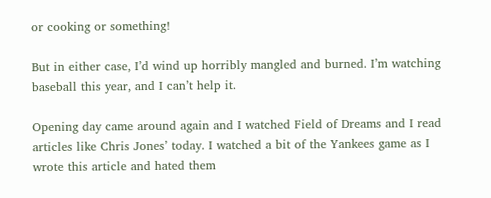or cooking or something!

But in either case, I’d wind up horribly mangled and burned. I’m watching baseball this year, and I can’t help it.

Opening day came around again and I watched Field of Dreams and I read articles like Chris Jones’ today. I watched a bit of the Yankees game as I wrote this article and hated them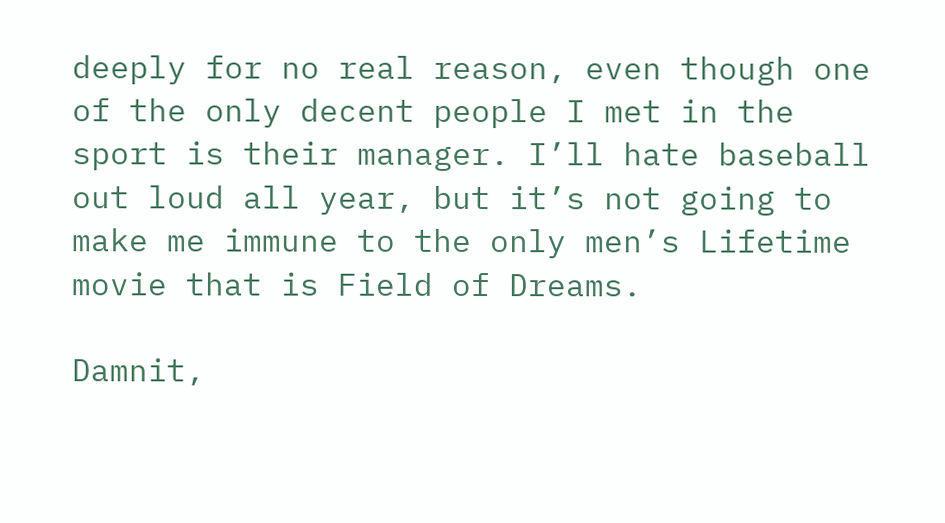deeply for no real reason, even though one of the only decent people I met in the sport is their manager. I’ll hate baseball out loud all year, but it’s not going to make me immune to the only men’s Lifetime movie that is Field of Dreams.

Damnit,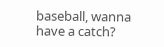baseball, wanna have a catch?